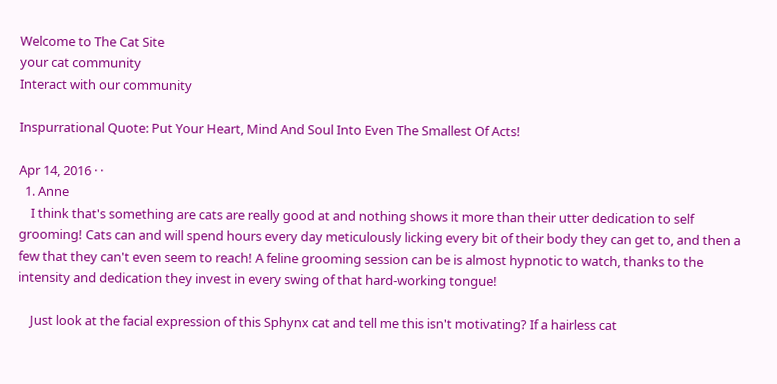Welcome to The Cat Site
your cat community
Interact with our community

Inspurrational Quote: Put Your Heart, Mind And Soul Into Even The Smallest Of Acts!

Apr 14, 2016 · ·
  1. Anne
    I think that's something are cats are really good at and nothing shows it more than their utter dedication to self grooming! Cats can and will spend hours every day meticulously licking every bit of their body they can get to, and then a few that they can't even seem to reach! A feline grooming session can be is almost hypnotic to watch, thanks to the intensity and dedication they invest in every swing of that hard-working tongue!

    Just look at the facial expression of this Sphynx cat and tell me this isn't motivating? If a hairless cat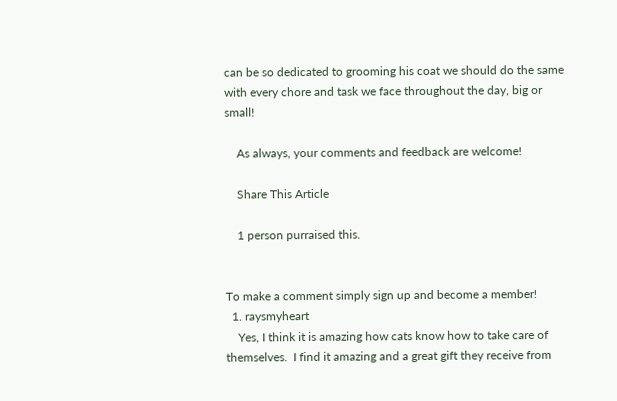can be so dedicated to grooming his coat we should do the same with every chore and task we face throughout the day, big or small!

    As always, your comments and feedback are welcome!

    Share This Article

    1 person purraised this.


To make a comment simply sign up and become a member!
  1. raysmyheart
    Yes, I think it is amazing how cats know how to take care of themselves.  I find it amazing and a great gift they receive from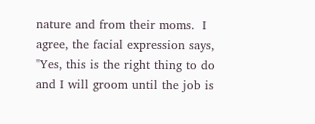nature and from their moms.  I agree, the facial expression says, "Yes, this is the right thing to do and I will groom until the job is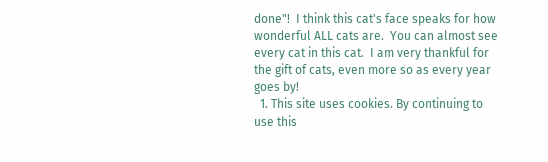done"!  I think this cat's face speaks for how wonderful ALL cats are.  You can almost see every cat in this cat.  I am very thankful for the gift of cats, even more so as every year goes by!
  1. This site uses cookies. By continuing to use this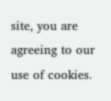site, you are agreeing to our use of cookies.